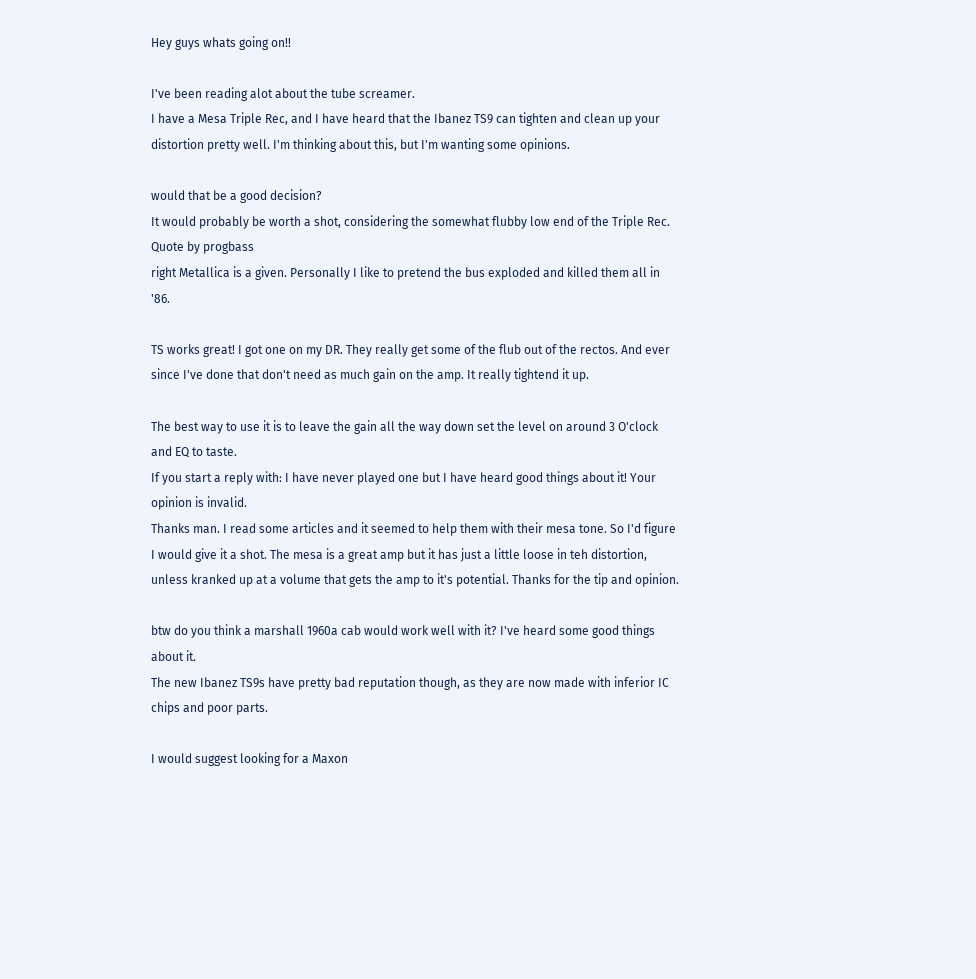Hey guys whats going on!!

I've been reading alot about the tube screamer.
I have a Mesa Triple Rec, and I have heard that the Ibanez TS9 can tighten and clean up your distortion pretty well. I'm thinking about this, but I'm wanting some opinions.

would that be a good decision?
It would probably be worth a shot, considering the somewhat flubby low end of the Triple Rec.
Quote by progbass
right Metallica is a given. Personally I like to pretend the bus exploded and killed them all in '86.

TS works great! I got one on my DR. They really get some of the flub out of the rectos. And ever since I've done that don't need as much gain on the amp. It really tightend it up.

The best way to use it is to leave the gain all the way down set the level on around 3 O'clock and EQ to taste.
If you start a reply with: I have never played one but I have heard good things about it! Your opinion is invalid.
Thanks man. I read some articles and it seemed to help them with their mesa tone. So I'd figure I would give it a shot. The mesa is a great amp but it has just a little loose in teh distortion, unless kranked up at a volume that gets the amp to it's potential. Thanks for the tip and opinion.

btw do you think a marshall 1960a cab would work well with it? I've heard some good things about it.
The new Ibanez TS9s have pretty bad reputation though, as they are now made with inferior IC chips and poor parts.

I would suggest looking for a Maxon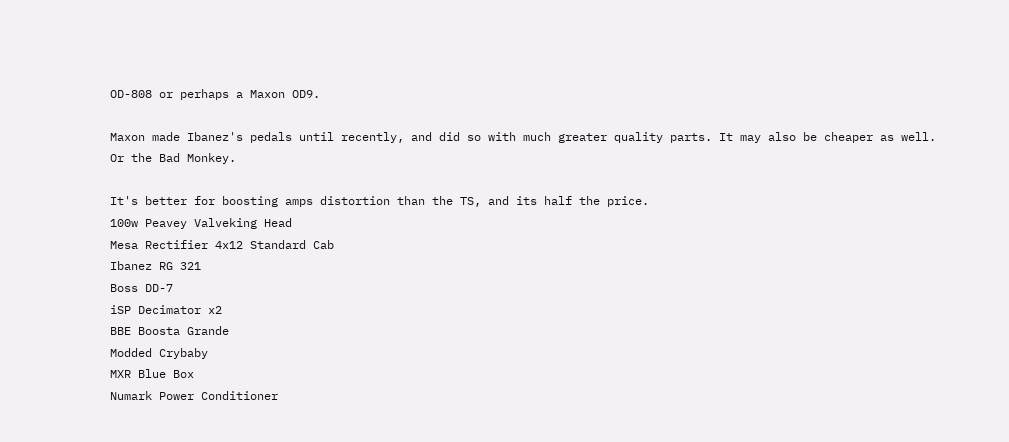OD-808 or perhaps a Maxon OD9.

Maxon made Ibanez's pedals until recently, and did so with much greater quality parts. It may also be cheaper as well.
Or the Bad Monkey.

It's better for boosting amps distortion than the TS, and its half the price.
100w Peavey Valveking Head
Mesa Rectifier 4x12 Standard Cab
Ibanez RG 321
Boss DD-7
iSP Decimator x2
BBE Boosta Grande
Modded Crybaby
MXR Blue Box
Numark Power Conditioner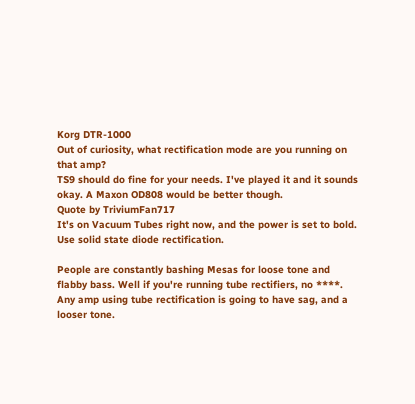Korg DTR-1000
Out of curiosity, what rectification mode are you running on that amp?
TS9 should do fine for your needs. I've played it and it sounds okay. A Maxon OD808 would be better though.
Quote by TriviumFan717
It's on Vacuum Tubes right now, and the power is set to bold.
Use solid state diode rectification.

People are constantly bashing Mesas for loose tone and flabby bass. Well if you're running tube rectifiers, no ****. Any amp using tube rectification is going to have sag, and a looser tone.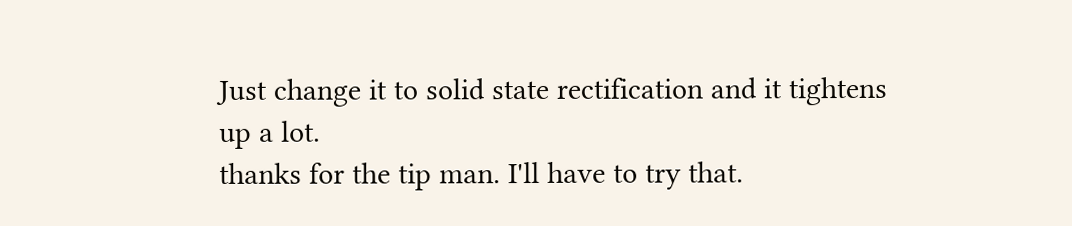Just change it to solid state rectification and it tightens up a lot.
thanks for the tip man. I'll have to try that.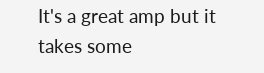It's a great amp but it takes some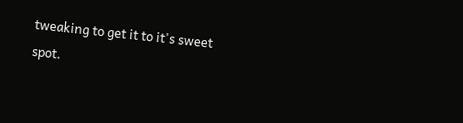tweaking to get it to it's sweet spot.